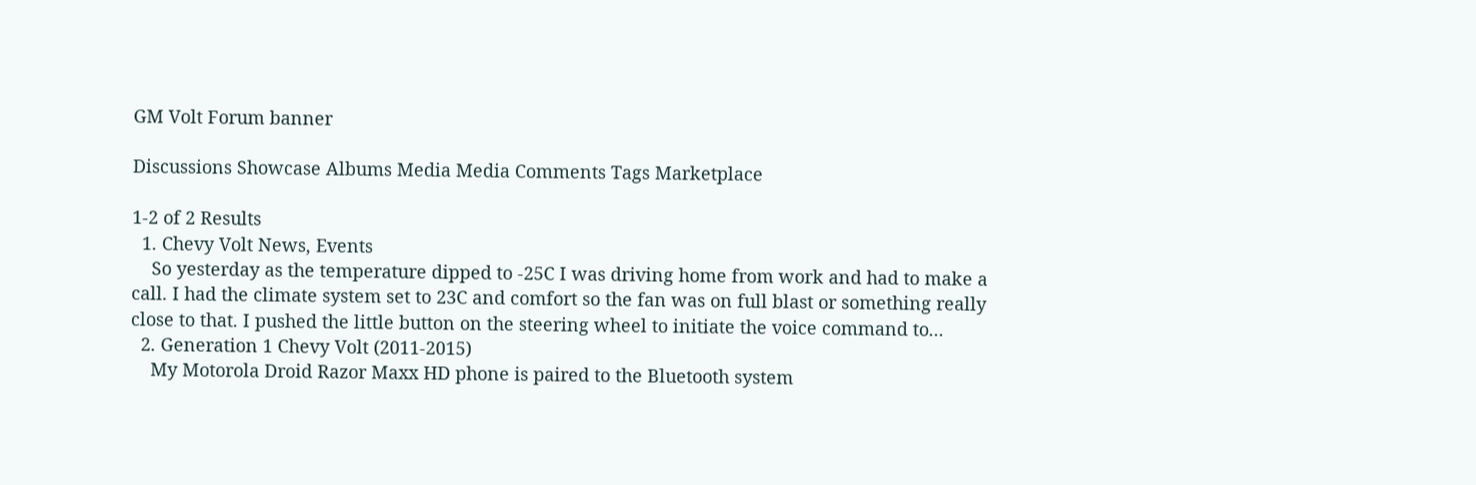GM Volt Forum banner

Discussions Showcase Albums Media Media Comments Tags Marketplace

1-2 of 2 Results
  1. Chevy Volt News, Events
    So yesterday as the temperature dipped to -25C I was driving home from work and had to make a call. I had the climate system set to 23C and comfort so the fan was on full blast or something really close to that. I pushed the little button on the steering wheel to initiate the voice command to...
  2. Generation 1 Chevy Volt (2011-2015)
    My Motorola Droid Razor Maxx HD phone is paired to the Bluetooth system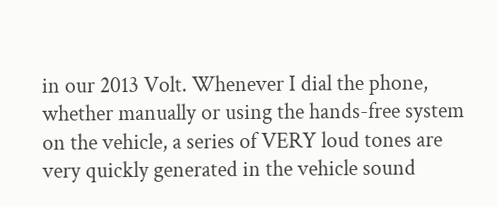in our 2013 Volt. Whenever I dial the phone, whether manually or using the hands-free system on the vehicle, a series of VERY loud tones are very quickly generated in the vehicle sound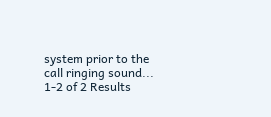system prior to the call ringing sound...
1-2 of 2 Results